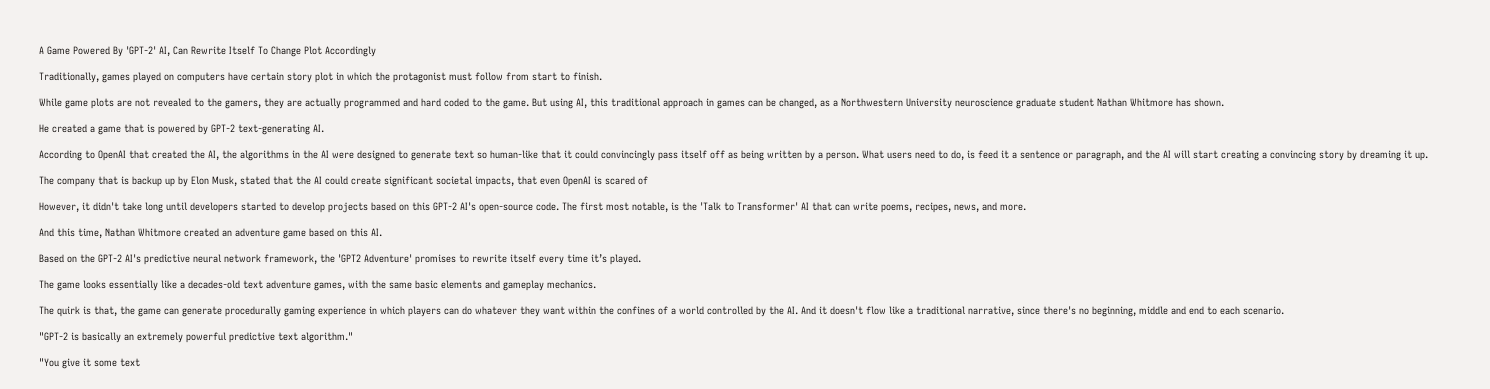A Game Powered By 'GPT-2' AI, Can Rewrite Itself To Change Plot Accordingly

Traditionally, games played on computers have certain story plot in which the protagonist must follow from start to finish.

While game plots are not revealed to the gamers, they are actually programmed and hard coded to the game. But using AI, this traditional approach in games can be changed, as a Northwestern University neuroscience graduate student Nathan Whitmore has shown.

He created a game that is powered by GPT-2 text-generating AI.

According to OpenAI that created the AI, the algorithms in the AI were designed to generate text so human-like that it could convincingly pass itself off as being written by a person. What users need to do, is feed it a sentence or paragraph, and the AI will start creating a convincing story by dreaming it up.

The company that is backup up by Elon Musk, stated that the AI could create significant societal impacts, that even OpenAI is scared of

However, it didn't take long until developers started to develop projects based on this GPT-2 AI's open-source code. The first most notable, is the 'Talk to Transformer' AI that can write poems, recipes, news, and more.

And this time, Nathan Whitmore created an adventure game based on this AI.

Based on the GPT-2 AI's predictive neural network framework, the 'GPT2 Adventure' promises to rewrite itself every time it’s played.

The game looks essentially like a decades-old text adventure games, with the same basic elements and gameplay mechanics.

The quirk is that, the game can generate procedurally gaming experience in which players can do whatever they want within the confines of a world controlled by the AI. And it doesn't flow like a traditional narrative, since there's no beginning, middle and end to each scenario.

"GPT-2 is basically an extremely powerful predictive text algorithm."

"You give it some text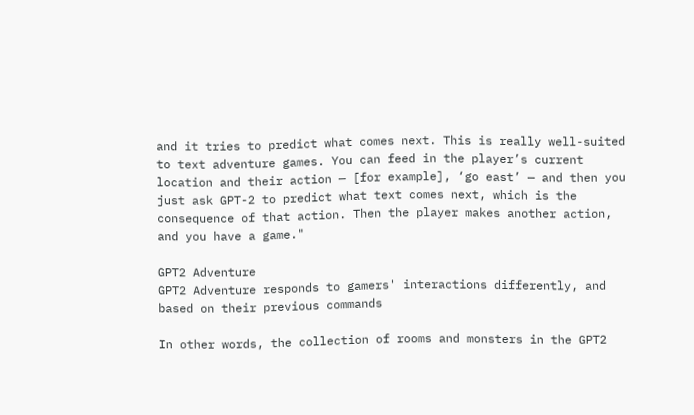and it tries to predict what comes next. This is really well-suited to text adventure games. You can feed in the player’s current location and their action — [for example], ‘go east’ — and then you just ask GPT-2 to predict what text comes next, which is the consequence of that action. Then the player makes another action, and you have a game."

GPT2 Adventure
GPT2 Adventure responds to gamers' interactions differently, and based on their previous commands

In other words, the collection of rooms and monsters in the GPT2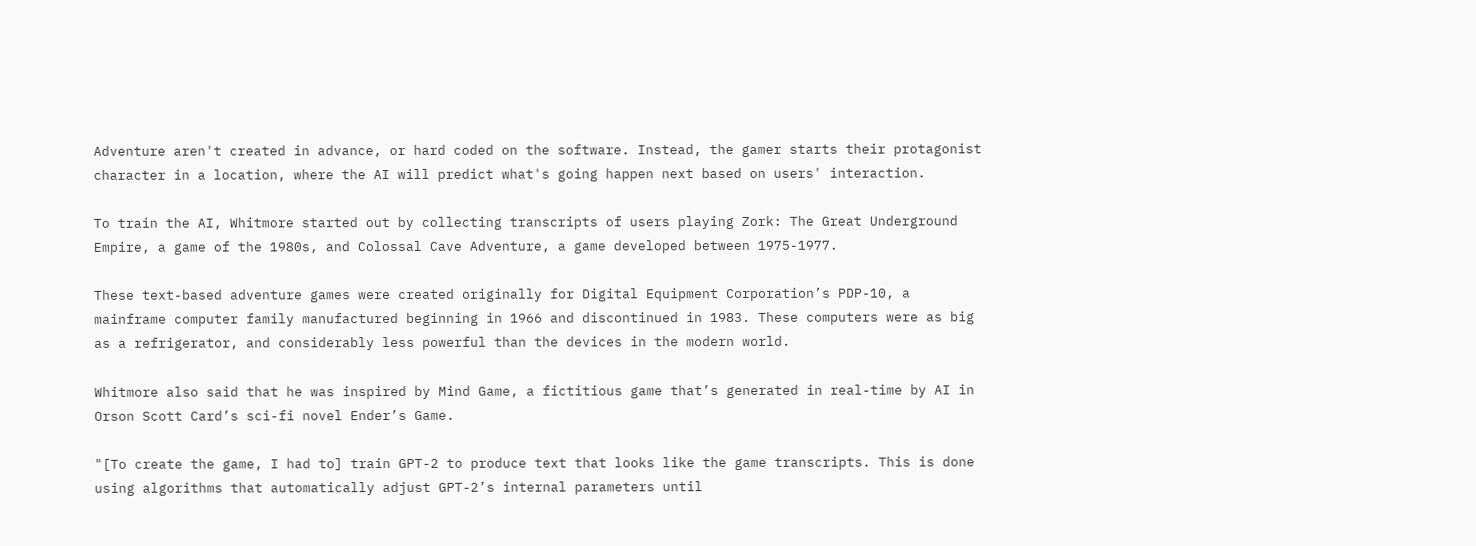Adventure aren't created in advance, or hard coded on the software. Instead, the gamer starts their protagonist character in a location, where the AI will predict what's going happen next based on users' interaction.

To train the AI, Whitmore started out by collecting transcripts of users playing Zork: The Great Underground Empire, a game of the 1980s, and Colossal Cave Adventure, a game developed between 1975-1977.

These text-based adventure games were created originally for Digital Equipment Corporation’s PDP-10, a mainframe computer family manufactured beginning in 1966 and discontinued in 1983. These computers were as big as a refrigerator, and considerably less powerful than the devices in the modern world.

Whitmore also said that he was inspired by Mind Game, a fictitious game that’s generated in real-time by AI in Orson Scott Card’s sci-fi novel Ender’s Game.

"[To create the game, I had to] train GPT-2 to produce text that looks like the game transcripts. This is done using algorithms that automatically adjust GPT-2’s internal parameters until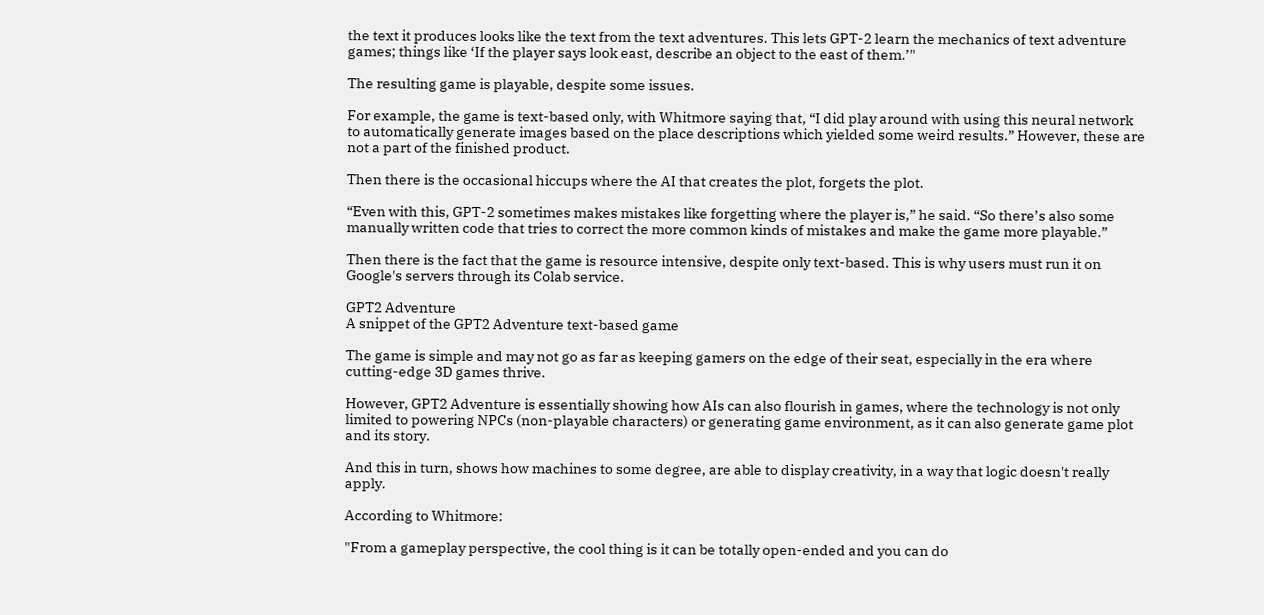the text it produces looks like the text from the text adventures. This lets GPT-2 learn the mechanics of text adventure games; things like ‘If the player says look east, describe an object to the east of them.’"

The resulting game is playable, despite some issues.

For example, the game is text-based only, with Whitmore saying that, “I did play around with using this neural network to automatically generate images based on the place descriptions which yielded some weird results.” However, these are not a part of the finished product.

Then there is the occasional hiccups where the AI that creates the plot, forgets the plot.

“Even with this, GPT-2 sometimes makes mistakes like forgetting where the player is,” he said. “So there’s also some manually written code that tries to correct the more common kinds of mistakes and make the game more playable.”

Then there is the fact that the game is resource intensive, despite only text-based. This is why users must run it on Google's servers through its Colab service.

GPT2 Adventure
A snippet of the GPT2 Adventure text-based game

The game is simple and may not go as far as keeping gamers on the edge of their seat, especially in the era where cutting-edge 3D games thrive.

However, GPT2 Adventure is essentially showing how AIs can also flourish in games, where the technology is not only limited to powering NPCs (non-playable characters) or generating game environment, as it can also generate game plot and its story.

And this in turn, shows how machines to some degree, are able to display creativity, in a way that logic doesn't really apply.

According to Whitmore:

"From a gameplay perspective, the cool thing is it can be totally open-ended and you can do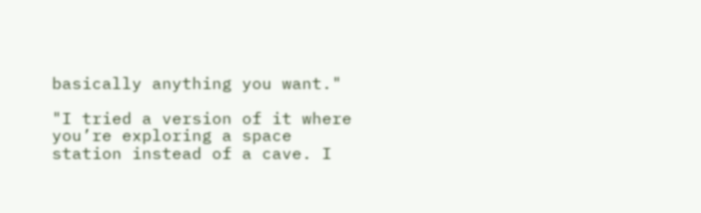basically anything you want."

"I tried a version of it where you’re exploring a space station instead of a cave. I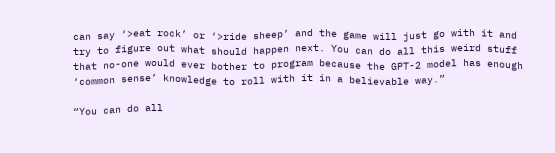can say ‘>eat rock’ or ‘>ride sheep’ and the game will just go with it and try to figure out what should happen next. You can do all this weird stuff that no-one would ever bother to program because the GPT-2 model has enough ‘common sense’ knowledge to roll with it in a believable way.”

“You can do all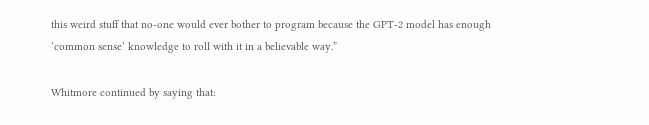this weird stuff that no-one would ever bother to program because the GPT-2 model has enough ‘common sense’ knowledge to roll with it in a believable way.”

Whitmore continued by saying that: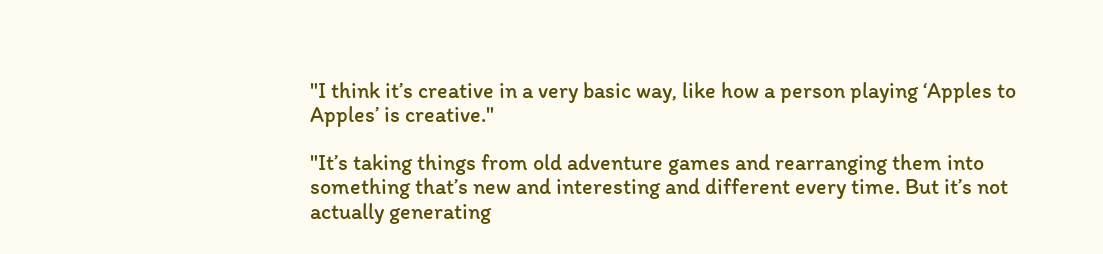"I think it’s creative in a very basic way, like how a person playing ‘Apples to Apples’ is creative."

"It’s taking things from old adventure games and rearranging them into something that’s new and interesting and different every time. But it’s not actually generating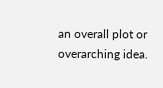an overall plot or overarching idea.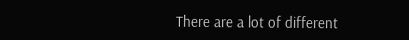There are a lot of different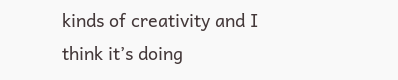kinds of creativity and I think it’s doing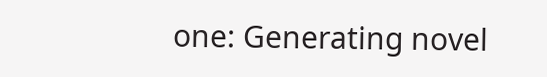one: Generating novel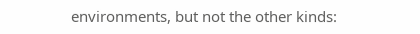environments, but not the other kinds: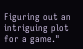Figuring out an intriguing plot for a game."